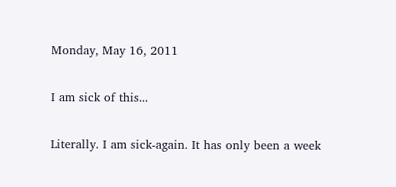Monday, May 16, 2011

I am sick of this...

Literally. I am sick-again. It has only been a week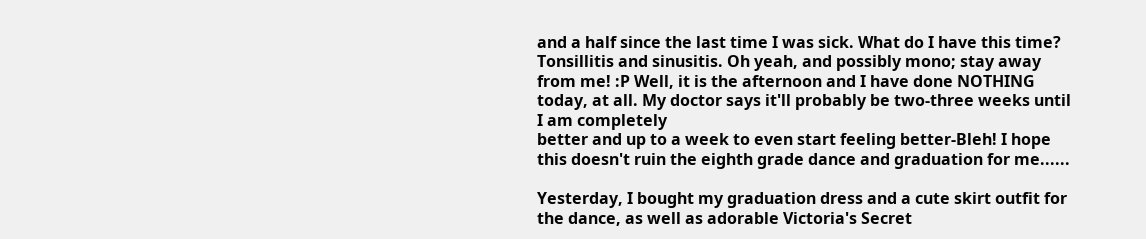and a half since the last time I was sick. What do I have this time? Tonsillitis and sinusitis. Oh yeah, and possibly mono; stay away from me! :P Well, it is the afternoon and I have done NOTHING today, at all. My doctor says it'll probably be two-three weeks until I am completely
better and up to a week to even start feeling better-Bleh! I hope this doesn't ruin the eighth grade dance and graduation for me......

Yesterday, I bought my graduation dress and a cute skirt outfit for the dance, as well as adorable Victoria's Secret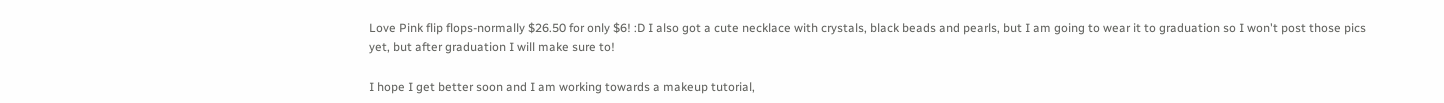Love Pink flip flops-normally $26.50 for only $6! :D I also got a cute necklace with crystals, black beads and pearls, but I am going to wear it to graduation so I won't post those pics yet, but after graduation I will make sure to!

I hope I get better soon and I am working towards a makeup tutorial,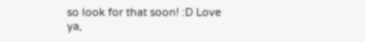so look for that soon! :D Love ya,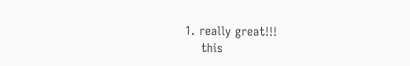1. really great!!!
    this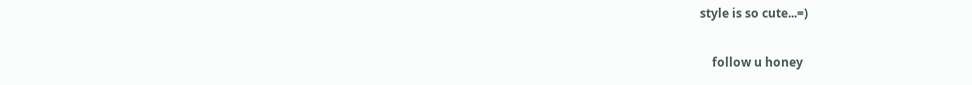style is so cute...=)

    follow u honey